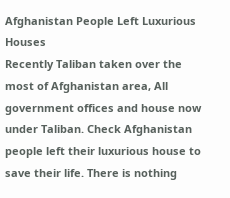Afghanistan People Left Luxurious Houses
Recently Taliban taken over the most of Afghanistan area, All government offices and house now under Taliban. Check Afghanistan people left their luxurious house to save their life. There is nothing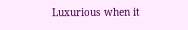Luxurious when it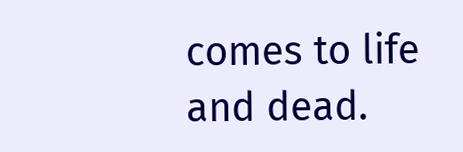comes to life and dead.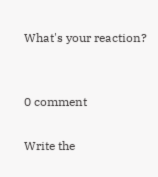What's your reaction?


0 comment

Write the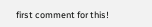first comment for this!